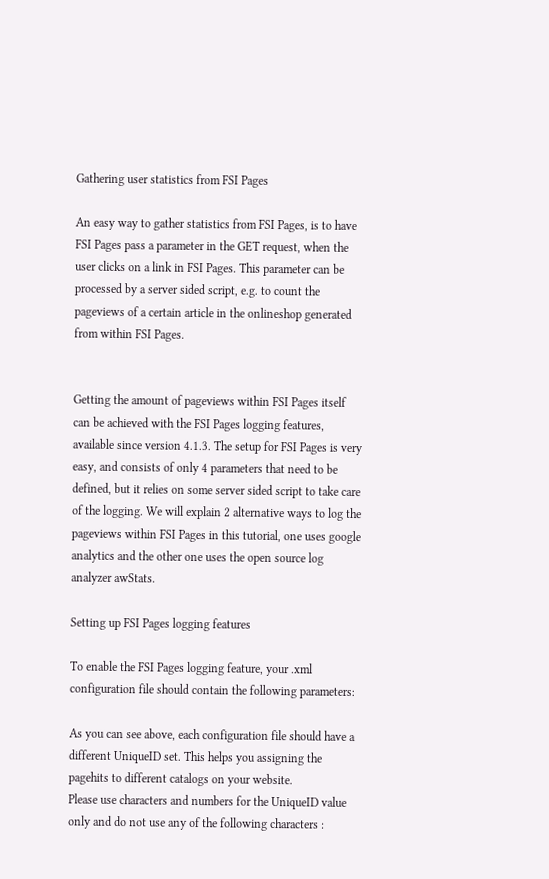Gathering user statistics from FSI Pages

An easy way to gather statistics from FSI Pages, is to have FSI Pages pass a parameter in the GET request, when the user clicks on a link in FSI Pages. This parameter can be processed by a server sided script, e.g. to count the pageviews of a certain article in the onlineshop generated from within FSI Pages.


Getting the amount of pageviews within FSI Pages itself can be achieved with the FSI Pages logging features, available since version 4.1.3. The setup for FSI Pages is very easy, and consists of only 4 parameters that need to be defined, but it relies on some server sided script to take care of the logging. We will explain 2 alternative ways to log the pageviews within FSI Pages in this tutorial, one uses google analytics and the other one uses the open source log analyzer awStats.

Setting up FSI Pages logging features

To enable the FSI Pages logging feature, your .xml configuration file should contain the following parameters:

As you can see above, each configuration file should have a different UniqueID set. This helps you assigning the pagehits to different catalogs on your website.
Please use characters and numbers for the UniqueID value only and do not use any of the following characters :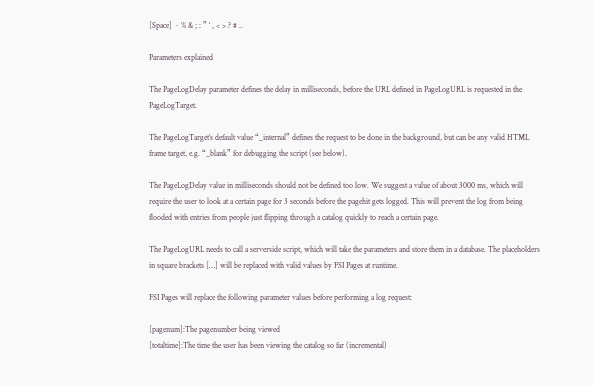[Space] ~ % & ; : ” ‘ , < > ? # ..

Parameters explained

The PageLogDelay parameter defines the delay in milliseconds, before the URL defined in PageLogURL is requested in the PageLogTarget.

The PageLogTarget’s default value “_internal” defines the request to be done in the background, but can be any valid HTML frame target, e.g. “_blank” for debugging the script (see below).

The PageLogDelay value in milliseconds should not be defined too low. We suggest a value of about 3000 ms, which will require the user to look at a certain page for 3 seconds before the pagehit gets logged. This will prevent the log from being flooded with entries from people just flipping through a catalog quickly to reach a certain page.

The PageLogURL needs to call a serverside script, which will take the parameters and store them in a database. The placeholders in square brackets […] will be replaced with valid values by FSI Pages at runtime.

FSI Pages will replace the following parameter values before performing a log request:

[pagenum]:The pagenumber being viewed
[totaltime]:The time the user has been viewing the catalog so far (incremental)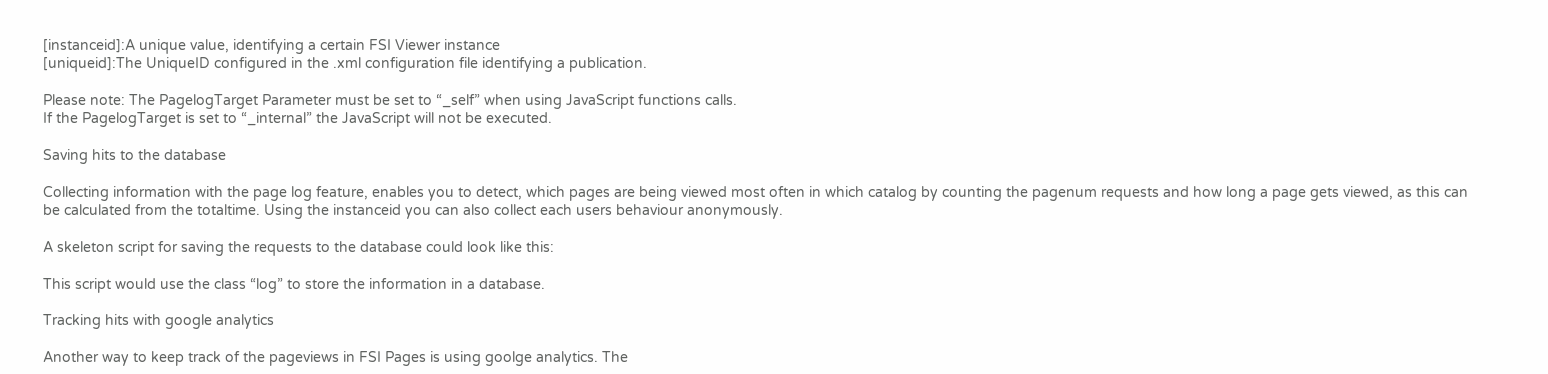[instanceid]:A unique value, identifying a certain FSI Viewer instance
[uniqueid]:The UniqueID configured in the .xml configuration file identifying a publication.

Please note: The PagelogTarget Parameter must be set to “_self” when using JavaScript functions calls.
If the PagelogTarget is set to “_internal” the JavaScript will not be executed.

Saving hits to the database

Collecting information with the page log feature, enables you to detect, which pages are being viewed most often in which catalog by counting the pagenum requests and how long a page gets viewed, as this can be calculated from the totaltime. Using the instanceid you can also collect each users behaviour anonymously.

A skeleton script for saving the requests to the database could look like this:

This script would use the class “log” to store the information in a database.

Tracking hits with google analytics

Another way to keep track of the pageviews in FSI Pages is using goolge analytics. The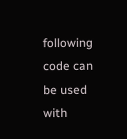following code can be used with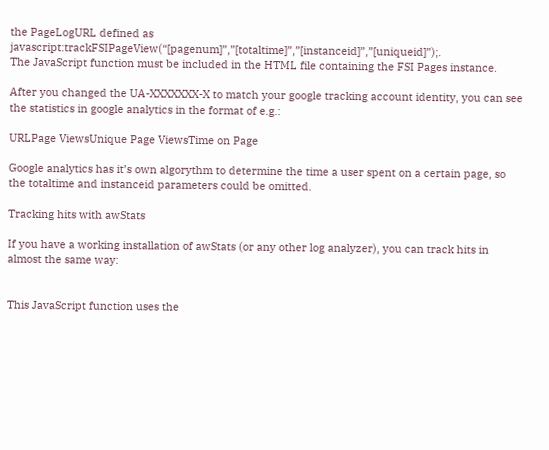the PageLogURL defined as javascript:trackFSIPageView(“[pagenum]”,”[totaltime]”,”[instanceid]”,”[uniqueid]”);.
The JavaScript function must be included in the HTML file containing the FSI Pages instance.

After you changed the UA-XXXXXXX-X to match your google tracking account identity, you can see the statistics in google analytics in the format of e.g.:

URLPage ViewsUnique Page ViewsTime on Page

Google analytics has it’s own algorythm to determine the time a user spent on a certain page, so the totaltime and instanceid parameters could be omitted.

Tracking hits with awStats

If you have a working installation of awStats (or any other log analyzer), you can track hits in almost the same way:


This JavaScript function uses the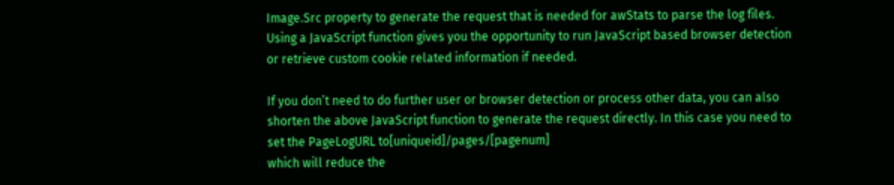Image.Src property to generate the request that is needed for awStats to parse the log files. Using a JavaScript function gives you the opportunity to run JavaScript based browser detection or retrieve custom cookie related information if needed.

If you don’t need to do further user or browser detection or process other data, you can also shorten the above JavaScript function to generate the request directly. In this case you need to set the PageLogURL to[uniqueid]/pages/[pagenum]
which will reduce the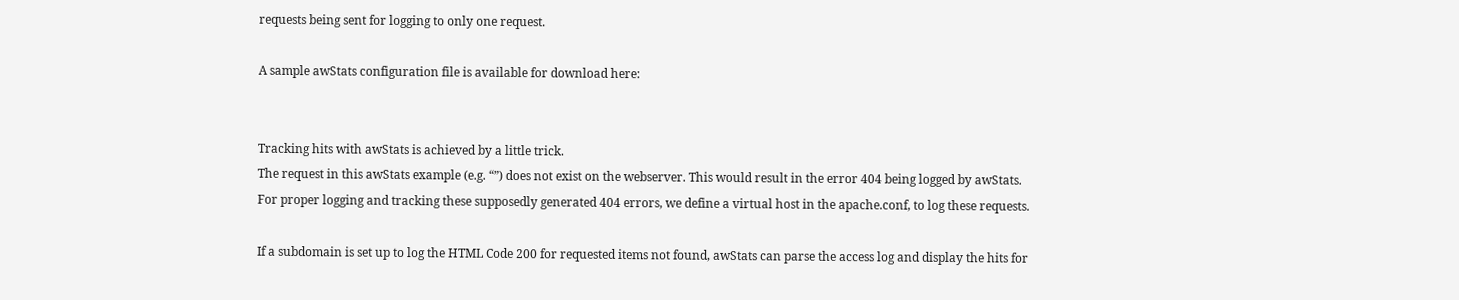requests being sent for logging to only one request.

A sample awStats configuration file is available for download here:


Tracking hits with awStats is achieved by a little trick.
The request in this awStats example (e.g. “”) does not exist on the webserver. This would result in the error 404 being logged by awStats.
For proper logging and tracking these supposedly generated 404 errors, we define a virtual host in the apache.conf, to log these requests.

If a subdomain is set up to log the HTML Code 200 for requested items not found, awStats can parse the access log and display the hits for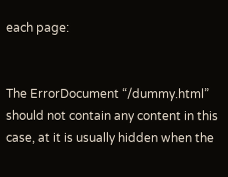each page:


The ErrorDocument “/dummy.html” should not contain any content in this case, at it is usually hidden when the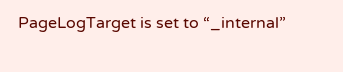PageLogTarget is set to “_internal”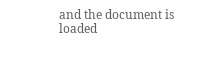and the document is loaded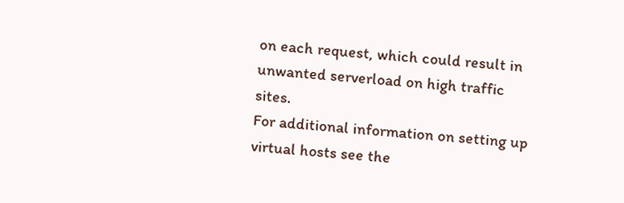on each request, which could result in unwanted serverload on high traffic sites.
For additional information on setting up virtual hosts see the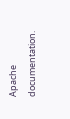Apache documentation.